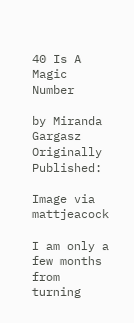40 Is A Magic Number

by Miranda Gargasz
Originally Published:

Image via mattjeacock

I am only a few months from turning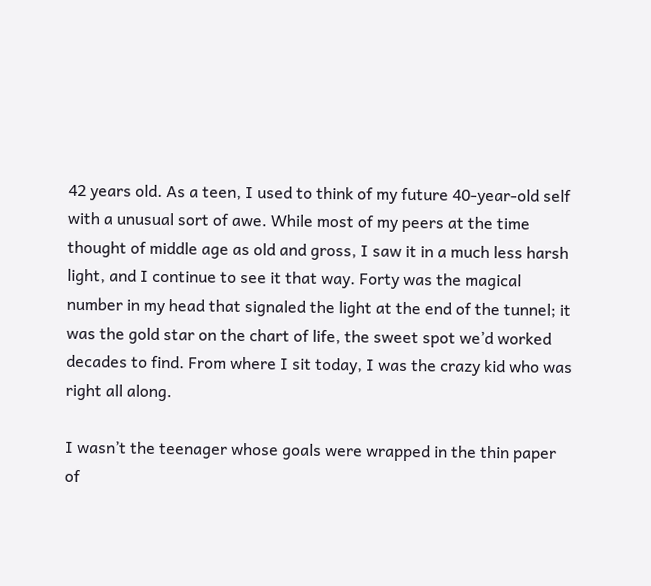42 years old. As a teen, I used to think of my future 40-year-old self with a unusual sort of awe. While most of my peers at the time thought of middle age as old and gross, I saw it in a much less harsh light, and I continue to see it that way. Forty was the magical number in my head that signaled the light at the end of the tunnel; it was the gold star on the chart of life, the sweet spot we’d worked decades to find. From where I sit today, I was the crazy kid who was right all along.

I wasn’t the teenager whose goals were wrapped in the thin paper of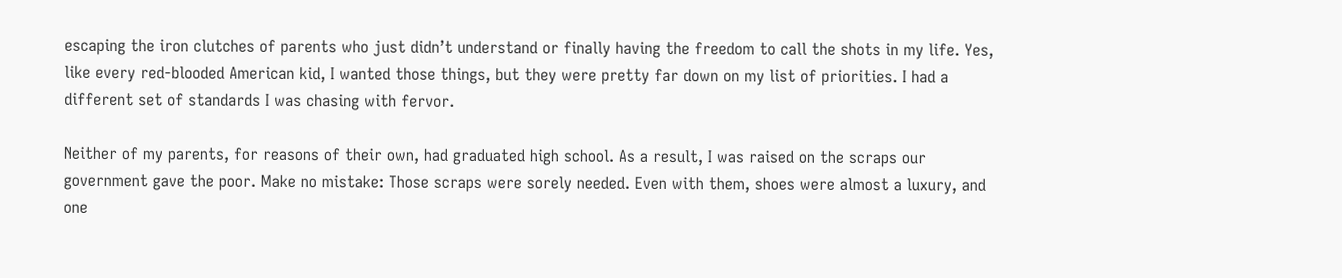escaping the iron clutches of parents who just didn’t understand or finally having the freedom to call the shots in my life. Yes, like every red-blooded American kid, I wanted those things, but they were pretty far down on my list of priorities. I had a different set of standards I was chasing with fervor.

Neither of my parents, for reasons of their own, had graduated high school. As a result, I was raised on the scraps our government gave the poor. Make no mistake: Those scraps were sorely needed. Even with them, shoes were almost a luxury, and one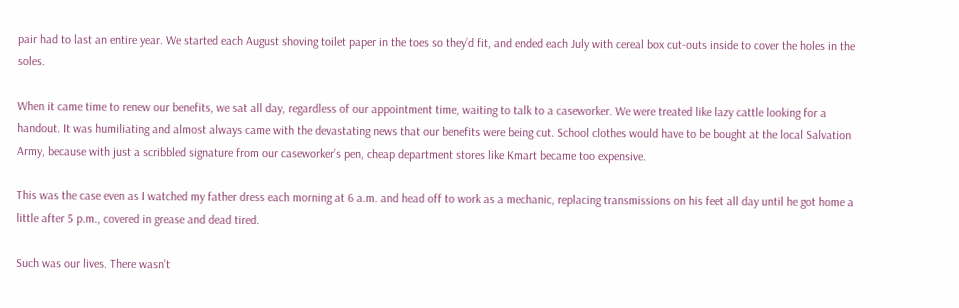pair had to last an entire year. We started each August shoving toilet paper in the toes so they’d fit, and ended each July with cereal box cut-outs inside to cover the holes in the soles.

When it came time to renew our benefits, we sat all day, regardless of our appointment time, waiting to talk to a caseworker. We were treated like lazy cattle looking for a handout. It was humiliating and almost always came with the devastating news that our benefits were being cut. School clothes would have to be bought at the local Salvation Army, because with just a scribbled signature from our caseworker’s pen, cheap department stores like Kmart became too expensive.

This was the case even as I watched my father dress each morning at 6 a.m. and head off to work as a mechanic, replacing transmissions on his feet all day until he got home a little after 5 p.m., covered in grease and dead tired.

Such was our lives. There wasn’t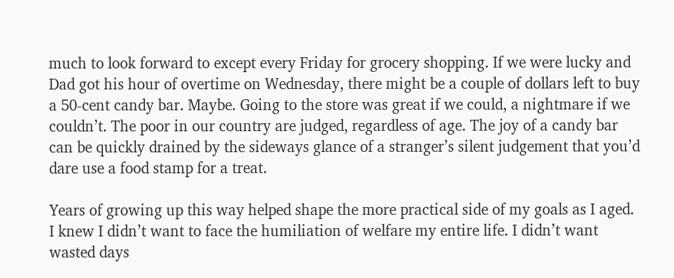much to look forward to except every Friday for grocery shopping. If we were lucky and Dad got his hour of overtime on Wednesday, there might be a couple of dollars left to buy a 50-cent candy bar. Maybe. Going to the store was great if we could, a nightmare if we couldn’t. The poor in our country are judged, regardless of age. The joy of a candy bar can be quickly drained by the sideways glance of a stranger’s silent judgement that you’d dare use a food stamp for a treat.

Years of growing up this way helped shape the more practical side of my goals as I aged. I knew I didn’t want to face the humiliation of welfare my entire life. I didn’t want wasted days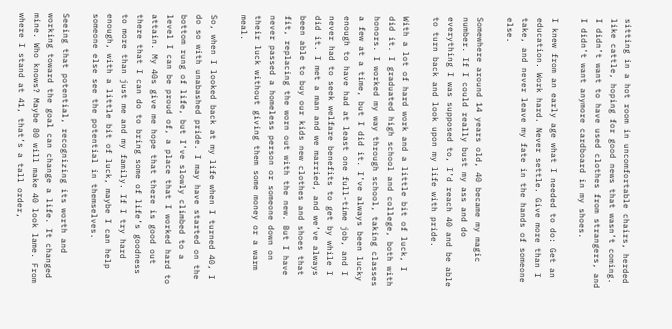sitting in a hot room in uncomfortable chairs, herded like cattle, hoping for good news that wasn’t coming. I didn’t want to have used clothes from strangers, and I didn’t want anymore cardboard in my shoes.

I knew from an early age what I needed to do: Get an education. Work hard. Never settle. Give more than I take, and never leave my fate in the hands of someone else.

Somewhere around 14 years old, 40 became my magic number. If I could really bust my ass and do everything I was supposed to, I’d reach 40 and be able to turn back and look upon my life with pride.

With a lot of hard work and a little bit of luck, I did it. I graduated high school and college, both with honors. I worked my way through school, taking classes a few at a time, but I did it. I’ve always been lucky enough to have had at least one full-time job, and I never had to seek welfare benefits to get by while I did it. I met a man and we married, and we’ve always been able to buy our kids new clothes and shoes that fit, replacing the worn out with the new. But I have never passed a homeless person or someone down on their luck without giving them some money or a warm meal.

So, when I looked back at my life when I turned 40, I do so with unabashed pride. I may have started on the bottom rung of life, but I’ve slowly climbed to a level I can be proud of, a place that I worked hard to attain. My 40s give me hope that there is good out there that I can do to bring some of life’s goodness to more than just me and my family. If I try hard enough, with a little bit of luck, maybe I can help someone else see the potential in themselves.

Seeing that potential, recognizing its worth and working toward the goal can change a life. It changed mine. Who knows? Maybe 80 will make 40 look lame. From where I stand at 41, that’s a tall order,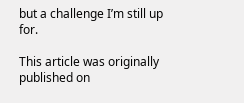but a challenge I’m still up for.

This article was originally published on